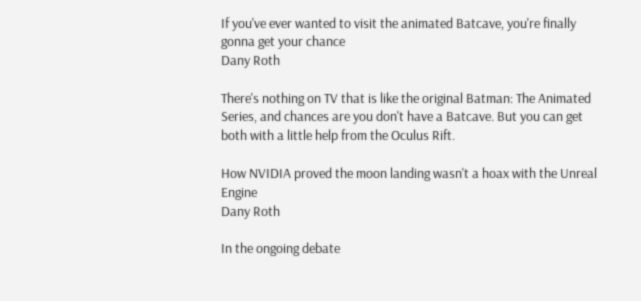If you've ever wanted to visit the animated Batcave, you're finally gonna get your chance
Dany Roth

There's nothing on TV that is like the original Batman: The Animated Series, and chances are you don't have a Batcave. But you can get both with a little help from the Oculus Rift.

How NVIDIA proved the moon landing wasn't a hoax with the Unreal Engine
Dany Roth

In the ongoing debate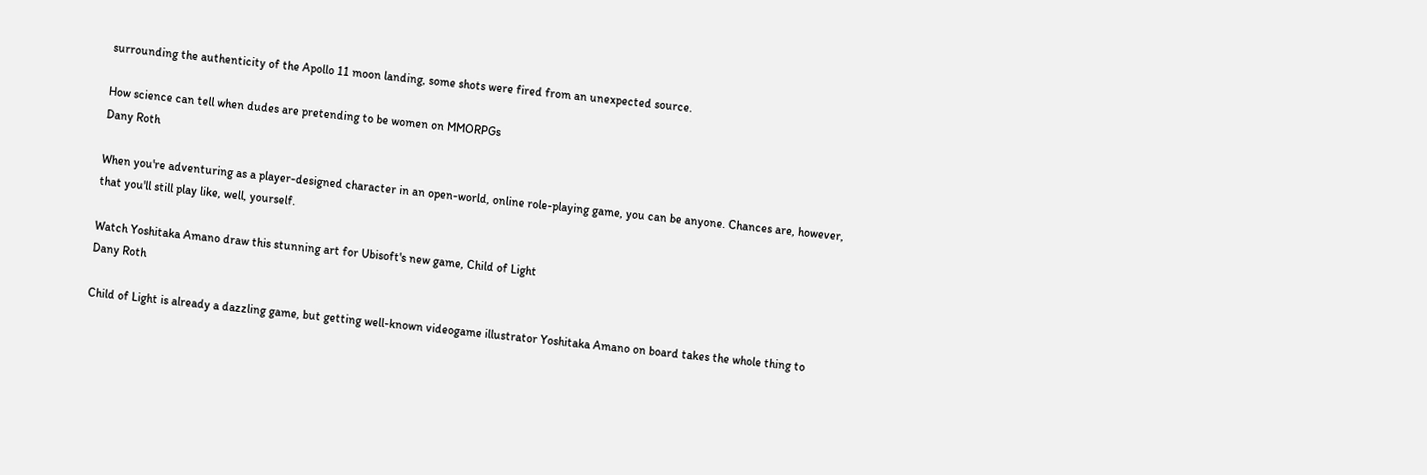surrounding the authenticity of the Apollo 11 moon landing, some shots were fired from an unexpected source.

How science can tell when dudes are pretending to be women on MMORPGs
Dany Roth

When you're adventuring as a player-designed character in an open-world, online role-playing game, you can be anyone. Chances are, however, that you'll still play like, well, yourself.

Watch Yoshitaka Amano draw this stunning art for Ubisoft's new game, Child of Light
Dany Roth

Child of Light is already a dazzling game, but getting well-known videogame illustrator Yoshitaka Amano on board takes the whole thing to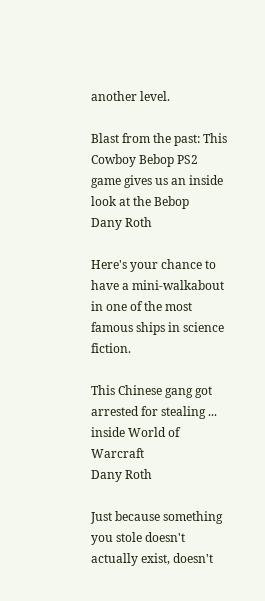another level.

Blast from the past: This Cowboy Bebop PS2 game gives us an inside look at the Bebop
Dany Roth

Here's your chance to have a mini-walkabout in one of the most famous ships in science fiction.

This Chinese gang got arrested for stealing ... inside World of Warcraft
Dany Roth

Just because something you stole doesn't actually exist, doesn't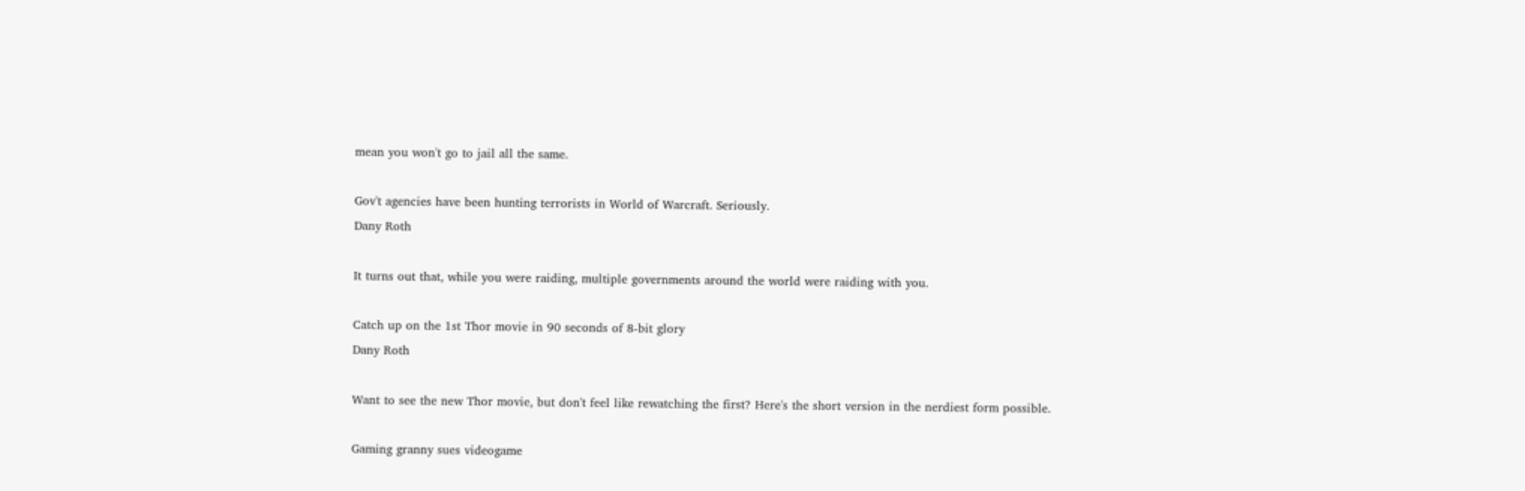mean you won't go to jail all the same.

Gov't agencies have been hunting terrorists in World of Warcraft. Seriously.
Dany Roth

It turns out that, while you were raiding, multiple governments around the world were raiding with you.

Catch up on the 1st Thor movie in 90 seconds of 8-bit glory
Dany Roth

Want to see the new Thor movie, but don't feel like rewatching the first? Here's the short version in the nerdiest form possible.

Gaming granny sues videogame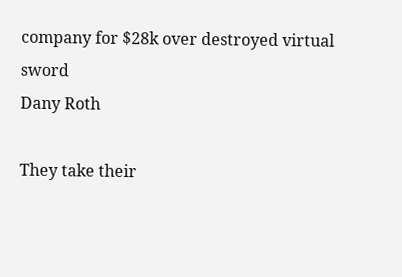company for $28k over destroyed virtual sword
Dany Roth

They take their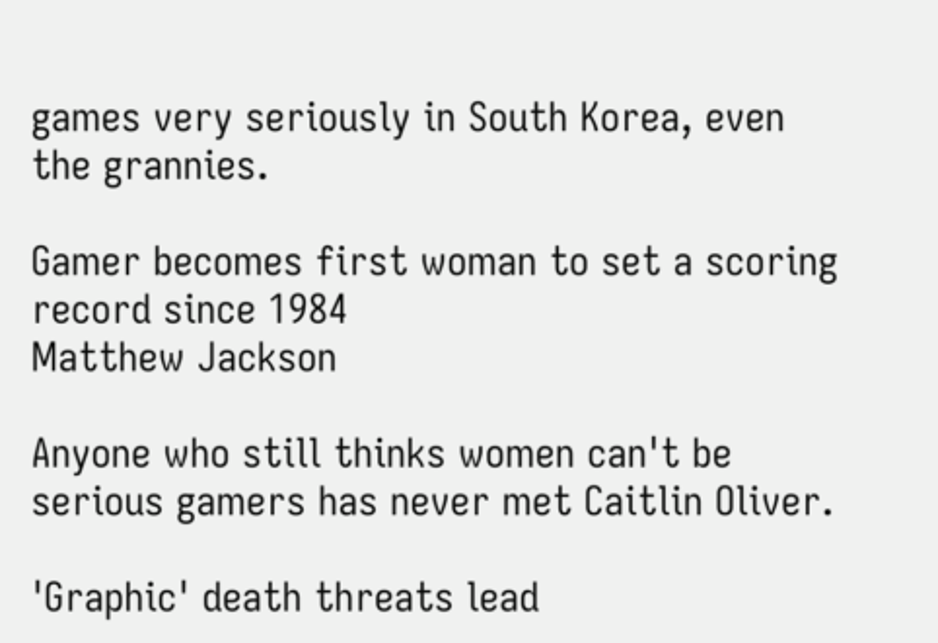games very seriously in South Korea, even the grannies.

Gamer becomes first woman to set a scoring record since 1984
Matthew Jackson

Anyone who still thinks women can't be serious gamers has never met Caitlin Oliver.

'Graphic' death threats lead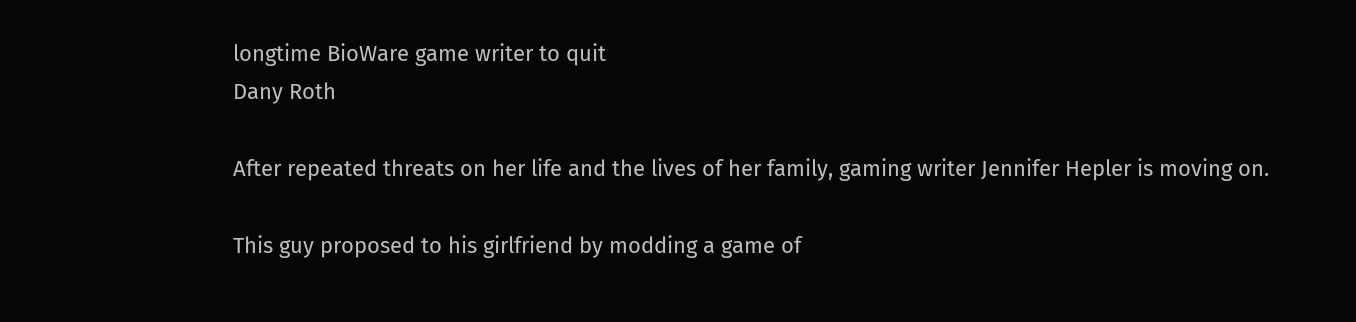longtime BioWare game writer to quit
Dany Roth

After repeated threats on her life and the lives of her family, gaming writer Jennifer Hepler is moving on.

This guy proposed to his girlfriend by modding a game of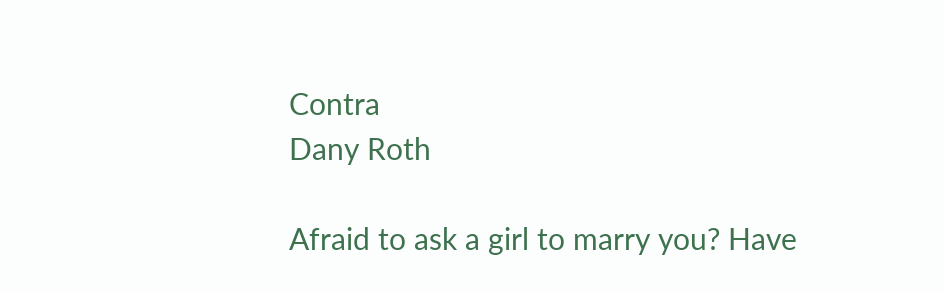Contra
Dany Roth

Afraid to ask a girl to marry you? Have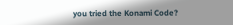you tried the Konami Code?